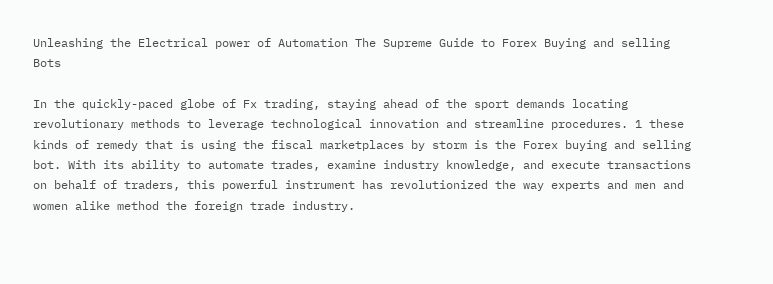Unleashing the Electrical power of Automation The Supreme Guide to Forex Buying and selling Bots

In the quickly-paced globe of Fx trading, staying ahead of the sport demands locating revolutionary methods to leverage technological innovation and streamline procedures. 1 these kinds of remedy that is using the fiscal marketplaces by storm is the Forex buying and selling bot. With its ability to automate trades, examine industry knowledge, and execute transactions on behalf of traders, this powerful instrument has revolutionized the way experts and men and women alike method the foreign trade industry.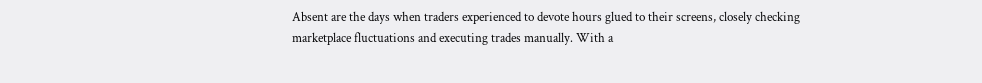Absent are the days when traders experienced to devote hours glued to their screens, closely checking marketplace fluctuations and executing trades manually. With a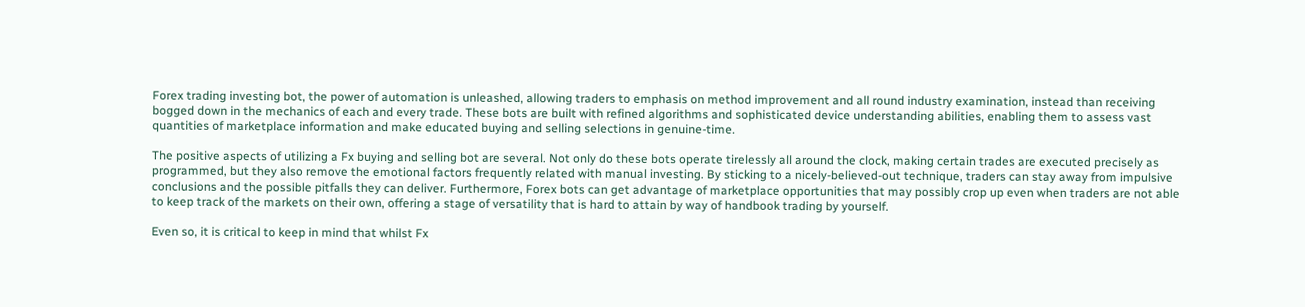Forex trading investing bot, the power of automation is unleashed, allowing traders to emphasis on method improvement and all round industry examination, instead than receiving bogged down in the mechanics of each and every trade. These bots are built with refined algorithms and sophisticated device understanding abilities, enabling them to assess vast quantities of marketplace information and make educated buying and selling selections in genuine-time.

The positive aspects of utilizing a Fx buying and selling bot are several. Not only do these bots operate tirelessly all around the clock, making certain trades are executed precisely as programmed, but they also remove the emotional factors frequently related with manual investing. By sticking to a nicely-believed-out technique, traders can stay away from impulsive conclusions and the possible pitfalls they can deliver. Furthermore, Forex bots can get advantage of marketplace opportunities that may possibly crop up even when traders are not able to keep track of the markets on their own, offering a stage of versatility that is hard to attain by way of handbook trading by yourself.

Even so, it is critical to keep in mind that whilst Fx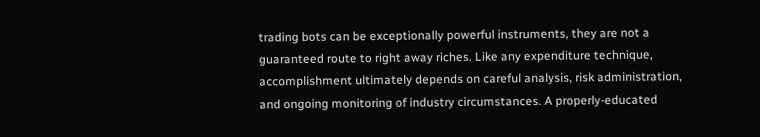trading bots can be exceptionally powerful instruments, they are not a guaranteed route to right away riches. Like any expenditure technique, accomplishment ultimately depends on careful analysis, risk administration, and ongoing monitoring of industry circumstances. A properly-educated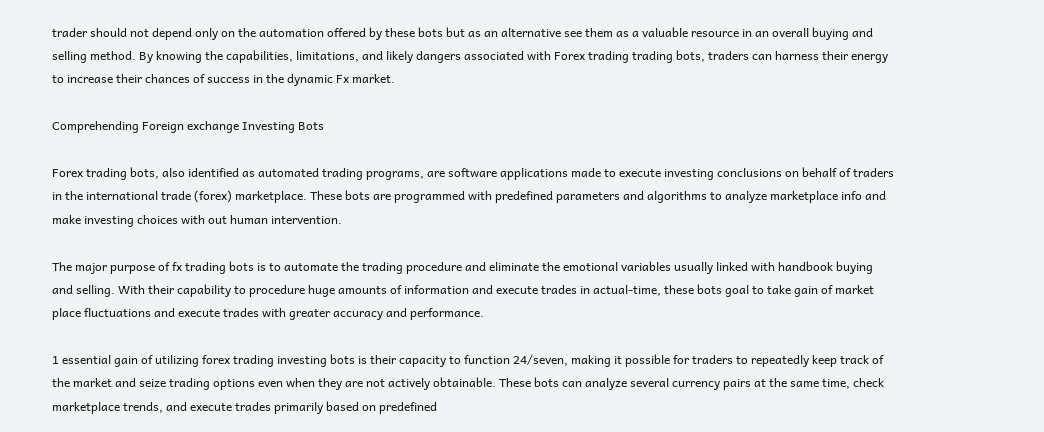trader should not depend only on the automation offered by these bots but as an alternative see them as a valuable resource in an overall buying and selling method. By knowing the capabilities, limitations, and likely dangers associated with Forex trading trading bots, traders can harness their energy to increase their chances of success in the dynamic Fx market.

Comprehending Foreign exchange Investing Bots

Forex trading bots, also identified as automated trading programs, are software applications made to execute investing conclusions on behalf of traders in the international trade (forex) marketplace. These bots are programmed with predefined parameters and algorithms to analyze marketplace info and make investing choices with out human intervention.

The major purpose of fx trading bots is to automate the trading procedure and eliminate the emotional variables usually linked with handbook buying and selling. With their capability to procedure huge amounts of information and execute trades in actual-time, these bots goal to take gain of market place fluctuations and execute trades with greater accuracy and performance.

1 essential gain of utilizing forex trading investing bots is their capacity to function 24/seven, making it possible for traders to repeatedly keep track of the market and seize trading options even when they are not actively obtainable. These bots can analyze several currency pairs at the same time, check marketplace trends, and execute trades primarily based on predefined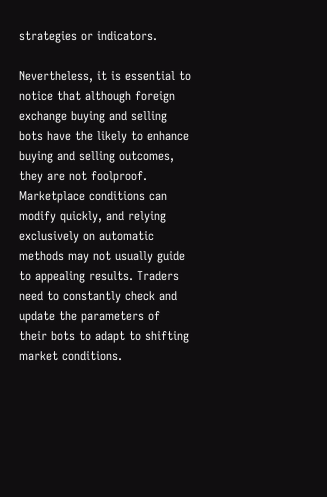strategies or indicators.

Nevertheless, it is essential to notice that although foreign exchange buying and selling bots have the likely to enhance buying and selling outcomes, they are not foolproof. Marketplace conditions can modify quickly, and relying exclusively on automatic methods may not usually guide to appealing results. Traders need to constantly check and update the parameters of their bots to adapt to shifting market conditions.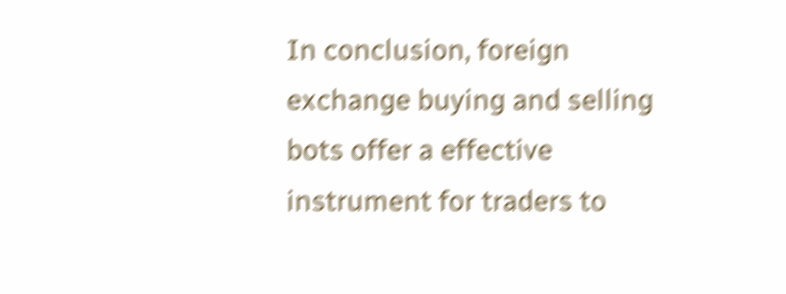In conclusion, foreign exchange buying and selling bots offer a effective instrument for traders to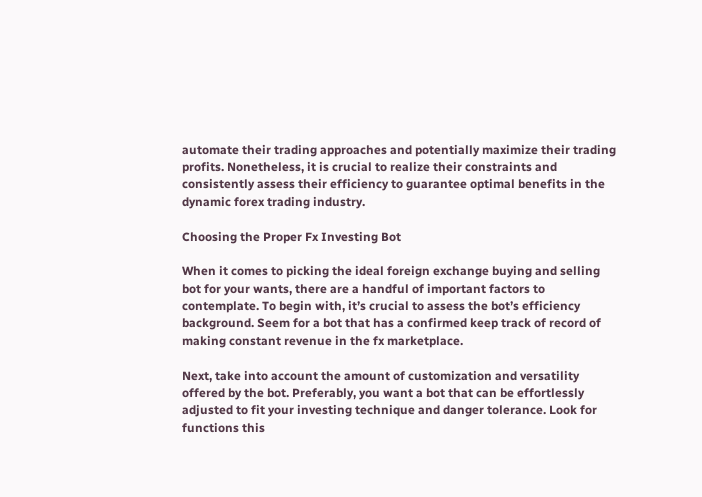automate their trading approaches and potentially maximize their trading profits. Nonetheless, it is crucial to realize their constraints and consistently assess their efficiency to guarantee optimal benefits in the dynamic forex trading industry.

Choosing the Proper Fx Investing Bot

When it comes to picking the ideal foreign exchange buying and selling bot for your wants, there are a handful of important factors to contemplate. To begin with, it’s crucial to assess the bot’s efficiency background. Seem for a bot that has a confirmed keep track of record of making constant revenue in the fx marketplace.

Next, take into account the amount of customization and versatility offered by the bot. Preferably, you want a bot that can be effortlessly adjusted to fit your investing technique and danger tolerance. Look for functions this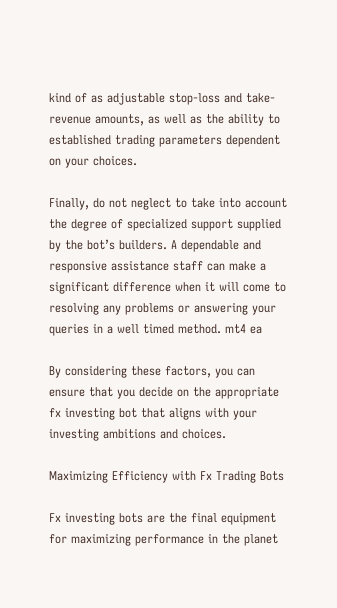kind of as adjustable stop-loss and take-revenue amounts, as well as the ability to established trading parameters dependent on your choices.

Finally, do not neglect to take into account the degree of specialized support supplied by the bot’s builders. A dependable and responsive assistance staff can make a significant difference when it will come to resolving any problems or answering your queries in a well timed method. mt4 ea

By considering these factors, you can ensure that you decide on the appropriate fx investing bot that aligns with your investing ambitions and choices.

Maximizing Efficiency with Fx Trading Bots

Fx investing bots are the final equipment for maximizing performance in the planet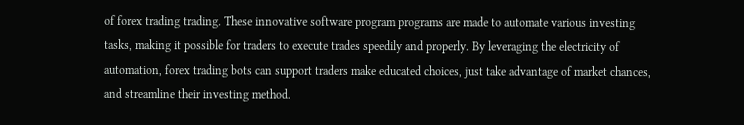of forex trading trading. These innovative software program programs are made to automate various investing tasks, making it possible for traders to execute trades speedily and properly. By leveraging the electricity of automation, forex trading bots can support traders make educated choices, just take advantage of market chances, and streamline their investing method.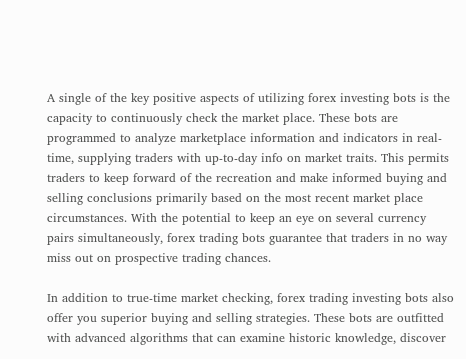A single of the key positive aspects of utilizing forex investing bots is the capacity to continuously check the market place. These bots are programmed to analyze marketplace information and indicators in real-time, supplying traders with up-to-day info on market traits. This permits traders to keep forward of the recreation and make informed buying and selling conclusions primarily based on the most recent market place circumstances. With the potential to keep an eye on several currency pairs simultaneously, forex trading bots guarantee that traders in no way miss out on prospective trading chances.

In addition to true-time market checking, forex trading investing bots also offer you superior buying and selling strategies. These bots are outfitted with advanced algorithms that can examine historic knowledge, discover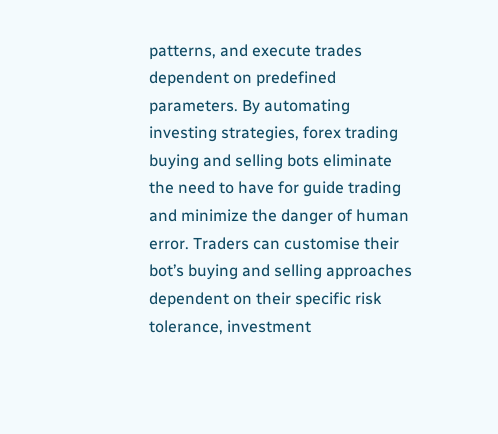patterns, and execute trades dependent on predefined parameters. By automating investing strategies, forex trading buying and selling bots eliminate the need to have for guide trading and minimize the danger of human error. Traders can customise their bot’s buying and selling approaches dependent on their specific risk tolerance, investment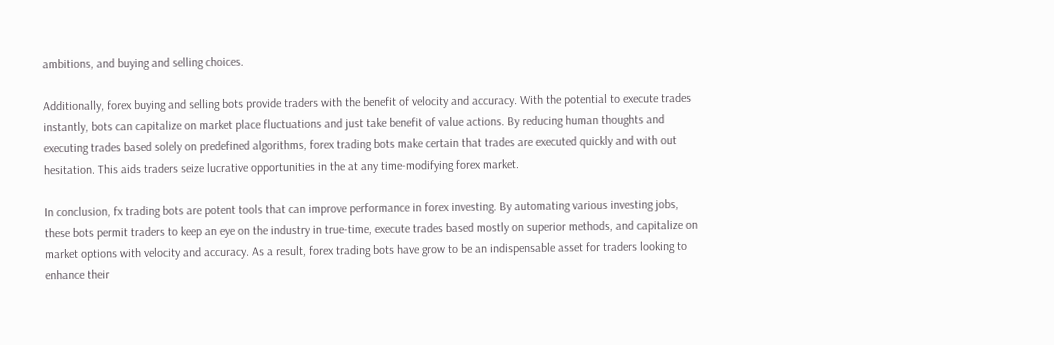ambitions, and buying and selling choices.

Additionally, forex buying and selling bots provide traders with the benefit of velocity and accuracy. With the potential to execute trades instantly, bots can capitalize on market place fluctuations and just take benefit of value actions. By reducing human thoughts and executing trades based solely on predefined algorithms, forex trading bots make certain that trades are executed quickly and with out hesitation. This aids traders seize lucrative opportunities in the at any time-modifying forex market.

In conclusion, fx trading bots are potent tools that can improve performance in forex investing. By automating various investing jobs, these bots permit traders to keep an eye on the industry in true-time, execute trades based mostly on superior methods, and capitalize on market options with velocity and accuracy. As a result, forex trading bots have grow to be an indispensable asset for traders looking to enhance their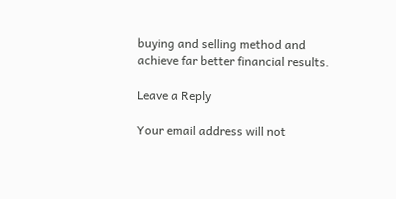buying and selling method and achieve far better financial results.

Leave a Reply

Your email address will not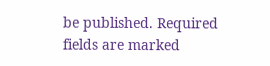be published. Required fields are marked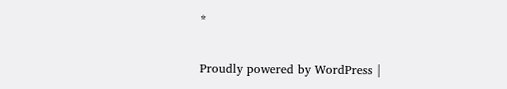*

Proudly powered by WordPress |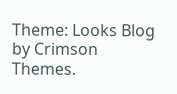Theme: Looks Blog by Crimson Themes.